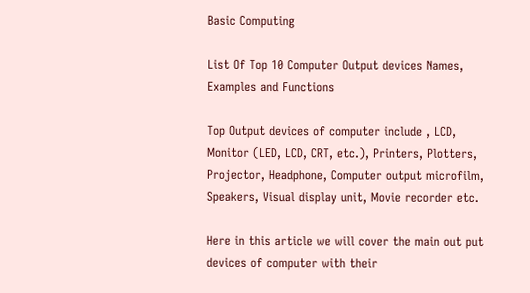Basic Computing

List Of Top 10 Computer Output devices Names, Examples and Functions

Top Output devices of computer include , LCD, Monitor (LED, LCD, CRT, etc.), Printers, Plotters, Projector, Headphone, Computer output microfilm, Speakers, Visual display unit, Movie recorder etc.

Here in this article we will cover the main out put devices of computer with their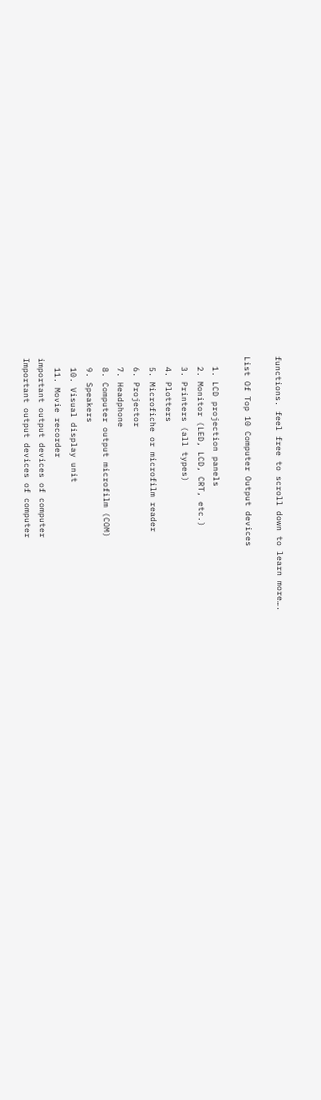functions. feel free to scroll down to learn more….

List Of Top 10 Computer Output devices

  1. LCD projection panels
  2. Monitor (LED, LCD, CRT, etc.)
  3. Printers (all types)
  4. Plotters
  5. Microfiche or microfilm reader
  6. Projector
  7. Headphone
  8. Computer output microfilm (COM)
  9. Speakers
  10. Visual display unit
  11. Movie recorder
important output devices of computer
Important output devices of computer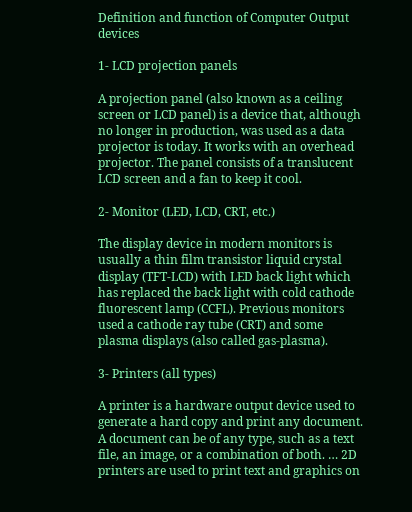Definition and function of Computer Output devices

1- LCD projection panels

A projection panel (also known as a ceiling screen or LCD panel) is a device that, although no longer in production, was used as a data projector is today. It works with an overhead projector. The panel consists of a translucent LCD screen and a fan to keep it cool.

2- Monitor (LED, LCD, CRT, etc.)

The display device in modern monitors is usually a thin film transistor liquid crystal display (TFT-LCD) with LED back light which has replaced the back light with cold cathode fluorescent lamp (CCFL). Previous monitors used a cathode ray tube (CRT) and some plasma displays (also called gas-plasma).

3- Printers (all types)

A printer is a hardware output device used to generate a hard copy and print any document. A document can be of any type, such as a text file, an image, or a combination of both. … 2D printers are used to print text and graphics on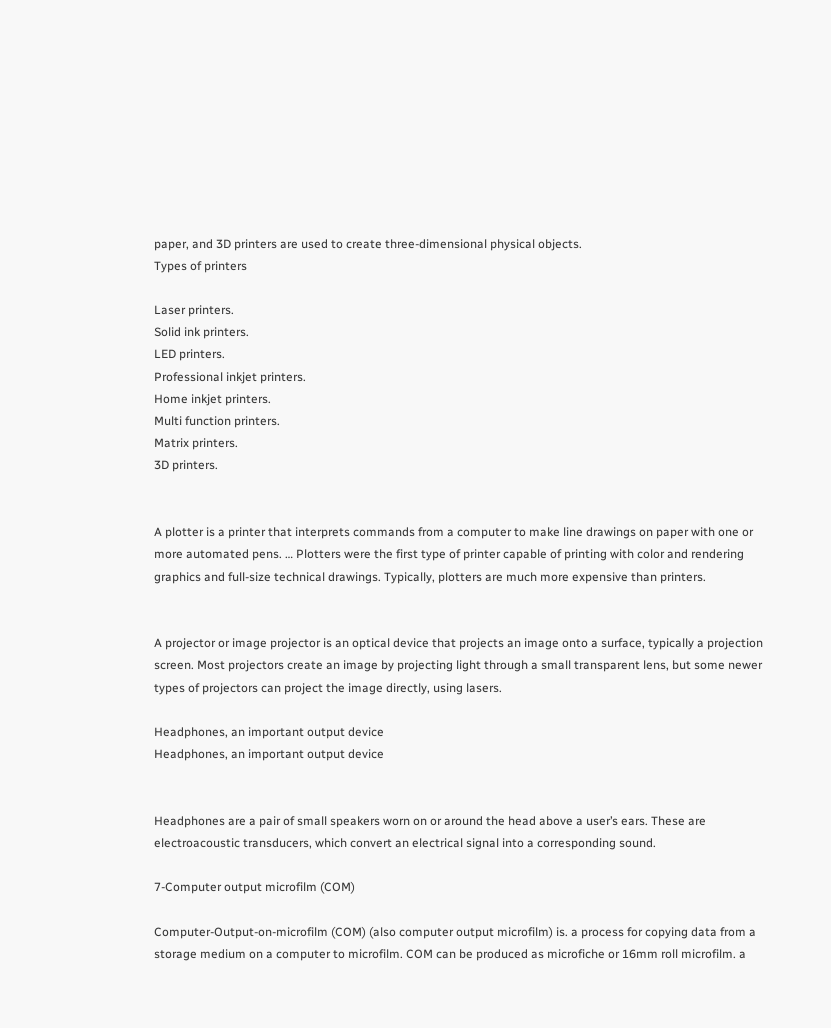paper, and 3D printers are used to create three-dimensional physical objects.
Types of printers

Laser printers.
Solid ink printers.
LED printers.
Professional inkjet printers.
Home inkjet printers.
Multi function printers.
Matrix printers.
3D printers.


A plotter is a printer that interprets commands from a computer to make line drawings on paper with one or more automated pens. … Plotters were the first type of printer capable of printing with color and rendering graphics and full-size technical drawings. Typically, plotters are much more expensive than printers.


A projector or image projector is an optical device that projects an image onto a surface, typically a projection screen. Most projectors create an image by projecting light through a small transparent lens, but some newer types of projectors can project the image directly, using lasers.

Headphones, an important output device
Headphones, an important output device


Headphones are a pair of small speakers worn on or around the head above a user’s ears. These are electroacoustic transducers, which convert an electrical signal into a corresponding sound.

7-Computer output microfilm (COM)

Computer-Output-on-microfilm (COM) (also computer output microfilm) is. a process for copying data from a storage medium on a computer to microfilm. COM can be produced as microfiche or 16mm roll microfilm. a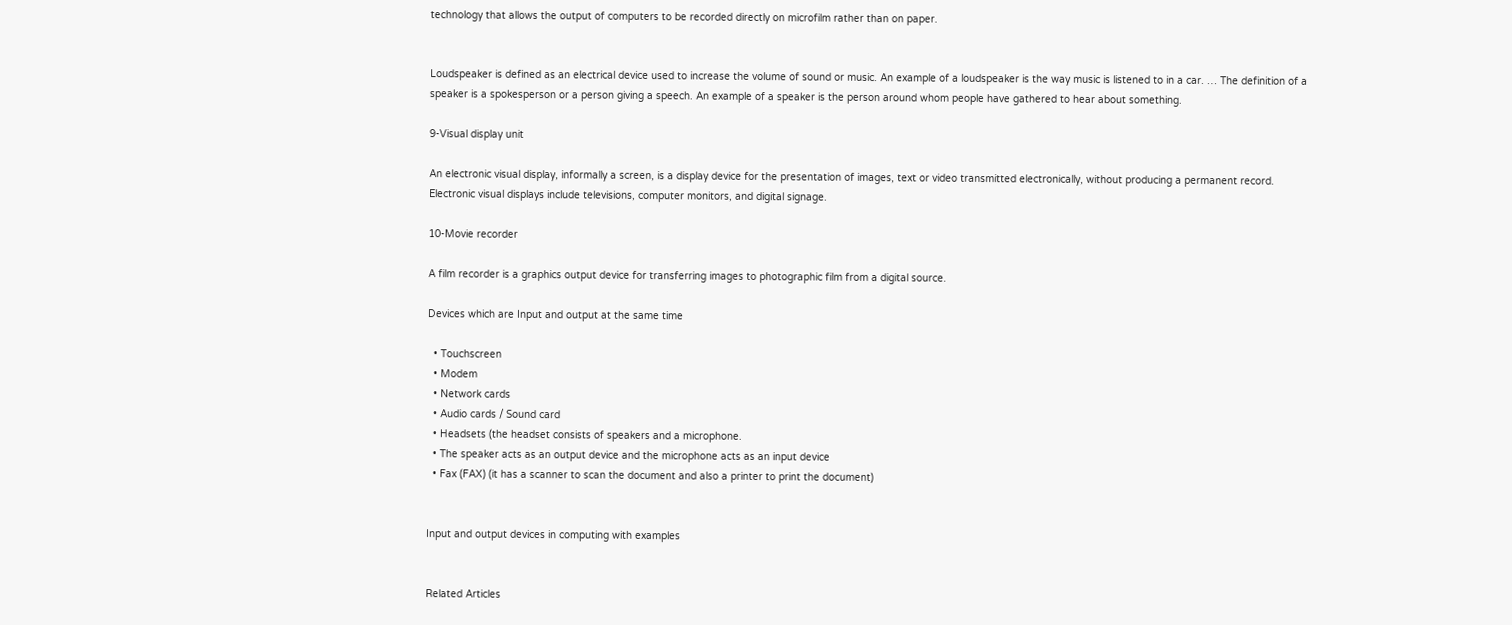technology that allows the output of computers to be recorded directly on microfilm rather than on paper.


Loudspeaker is defined as an electrical device used to increase the volume of sound or music. An example of a loudspeaker is the way music is listened to in a car. … The definition of a speaker is a spokesperson or a person giving a speech. An example of a speaker is the person around whom people have gathered to hear about something.

9-Visual display unit

An electronic visual display, informally a screen, is a display device for the presentation of images, text or video transmitted electronically, without producing a permanent record. Electronic visual displays include televisions, computer monitors, and digital signage.

10-Movie recorder

A film recorder is a graphics output device for transferring images to photographic film from a digital source.

Devices which are Input and output at the same time

  • Touchscreen
  • Modem
  • Network cards
  • Audio cards / Sound card
  • Headsets (the headset consists of speakers and a microphone.
  • The speaker acts as an output device and the microphone acts as an input device
  • Fax (FAX) (it has a scanner to scan the document and also a printer to print the document)


Input and output devices in computing with examples


Related Articles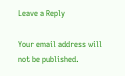Leave a Reply

Your email address will not be published.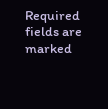Required fields are marked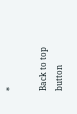*

Back to top button